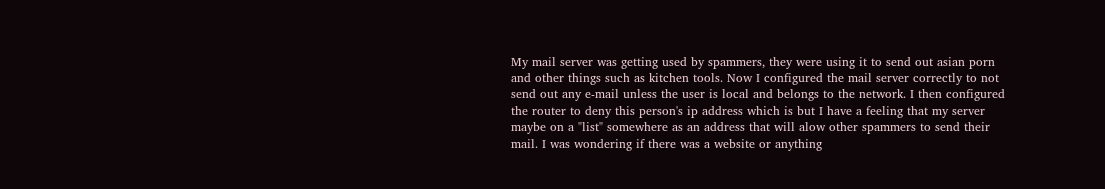My mail server was getting used by spammers, they were using it to send out asian porn and other things such as kitchen tools. Now I configured the mail server correctly to not send out any e-mail unless the user is local and belongs to the network. I then configured the router to deny this person's ip address which is but I have a feeling that my server maybe on a "list" somewhere as an address that will alow other spammers to send their mail. I was wondering if there was a website or anything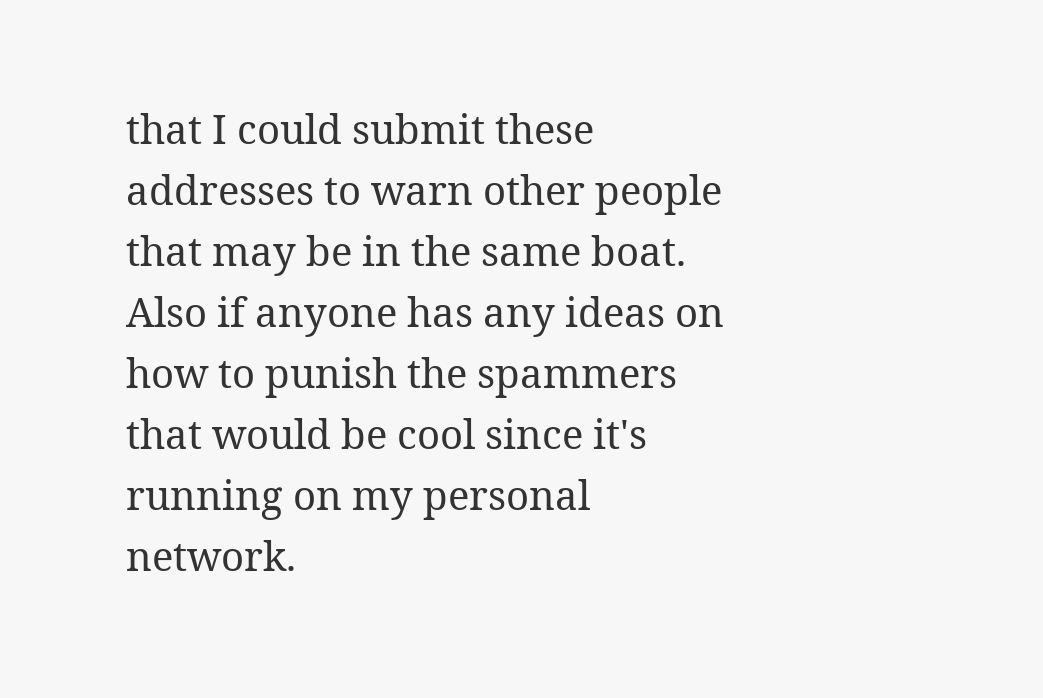that I could submit these addresses to warn other people that may be in the same boat. Also if anyone has any ideas on how to punish the spammers that would be cool since it's running on my personal network.